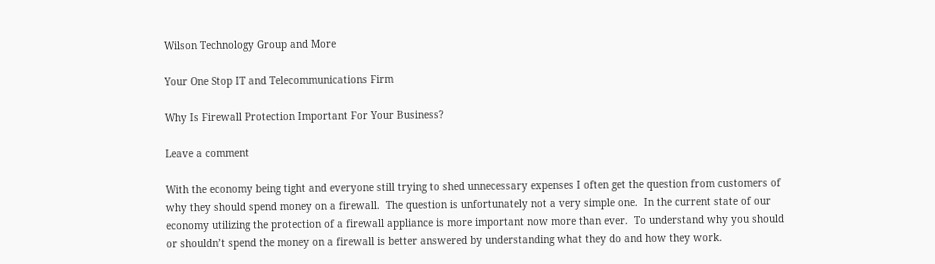Wilson Technology Group and More

Your One Stop IT and Telecommunications Firm

Why Is Firewall Protection Important For Your Business?

Leave a comment

With the economy being tight and everyone still trying to shed unnecessary expenses I often get the question from customers of why they should spend money on a firewall.  The question is unfortunately not a very simple one.  In the current state of our economy utilizing the protection of a firewall appliance is more important now more than ever.  To understand why you should or shouldn’t spend the money on a firewall is better answered by understanding what they do and how they work.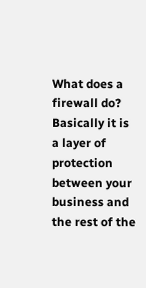What does a firewall do?  Basically it is a layer of protection between your business and the rest of the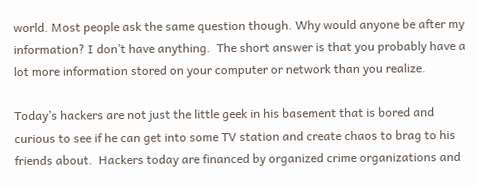world. Most people ask the same question though. Why would anyone be after my information? I don’t have anything.  The short answer is that you probably have a lot more information stored on your computer or network than you realize.

Today’s hackers are not just the little geek in his basement that is bored and curious to see if he can get into some TV station and create chaos to brag to his friends about.  Hackers today are financed by organized crime organizations and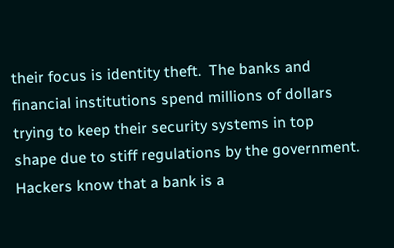their focus is identity theft.  The banks and financial institutions spend millions of dollars trying to keep their security systems in top shape due to stiff regulations by the government.  Hackers know that a bank is a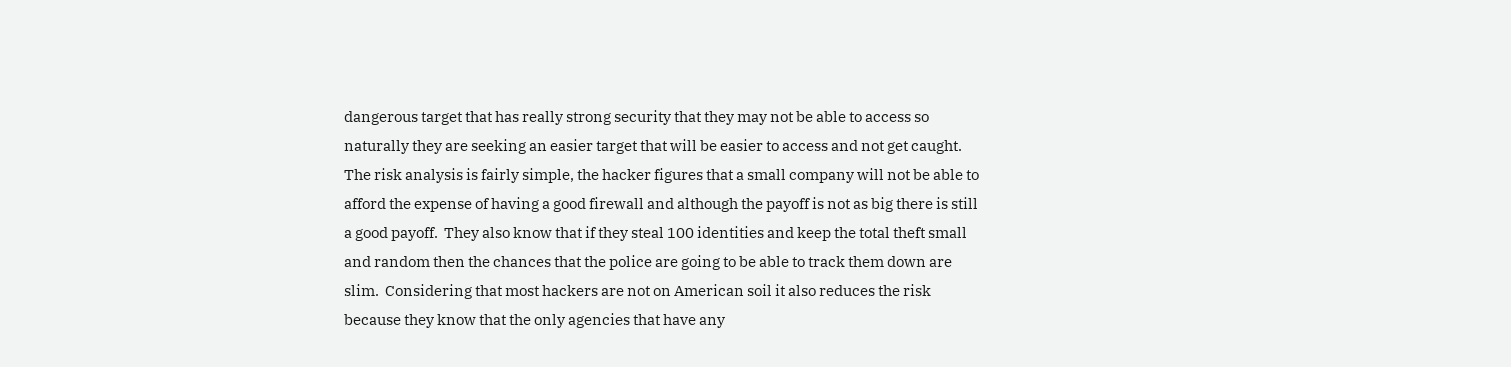dangerous target that has really strong security that they may not be able to access so naturally they are seeking an easier target that will be easier to access and not get caught.  The risk analysis is fairly simple, the hacker figures that a small company will not be able to afford the expense of having a good firewall and although the payoff is not as big there is still a good payoff.  They also know that if they steal 100 identities and keep the total theft small and random then the chances that the police are going to be able to track them down are slim.  Considering that most hackers are not on American soil it also reduces the risk because they know that the only agencies that have any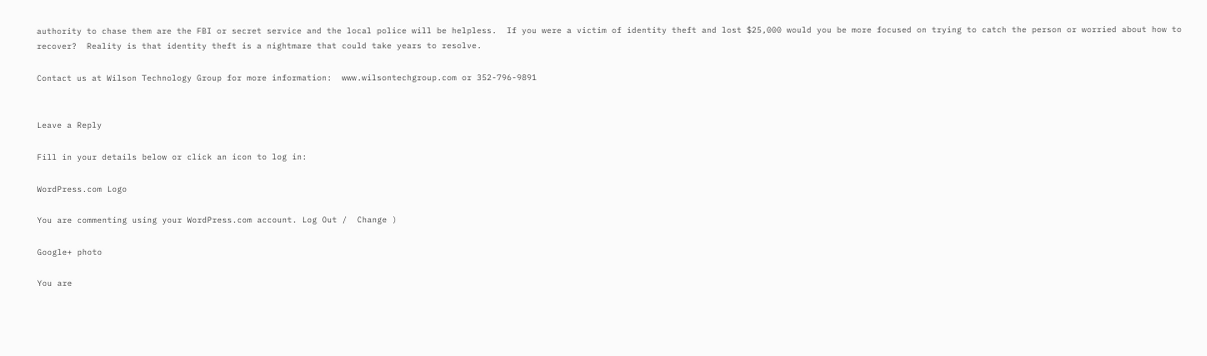authority to chase them are the FBI or secret service and the local police will be helpless.  If you were a victim of identity theft and lost $25,000 would you be more focused on trying to catch the person or worried about how to recover?  Reality is that identity theft is a nightmare that could take years to resolve.

Contact us at Wilson Technology Group for more information:  www.wilsontechgroup.com or 352-796-9891


Leave a Reply

Fill in your details below or click an icon to log in:

WordPress.com Logo

You are commenting using your WordPress.com account. Log Out /  Change )

Google+ photo

You are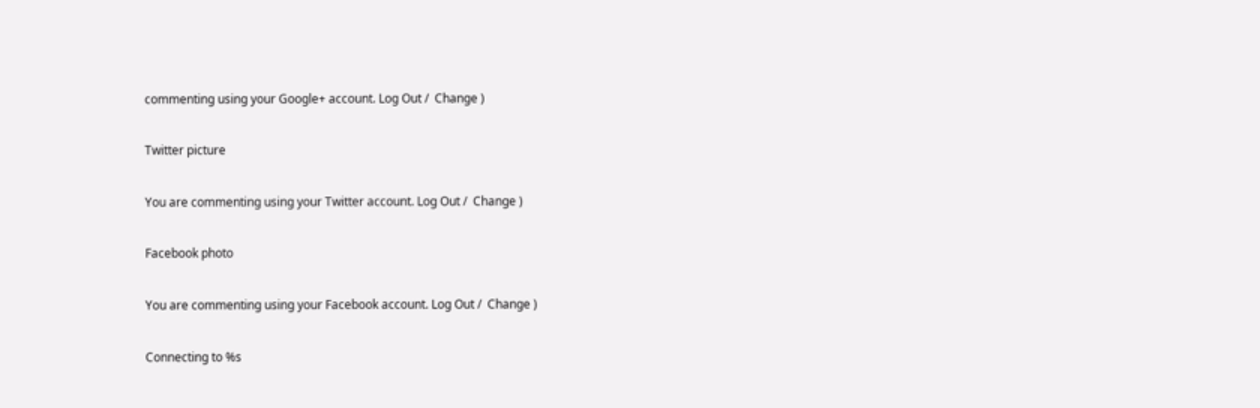commenting using your Google+ account. Log Out /  Change )

Twitter picture

You are commenting using your Twitter account. Log Out /  Change )

Facebook photo

You are commenting using your Facebook account. Log Out /  Change )

Connecting to %s